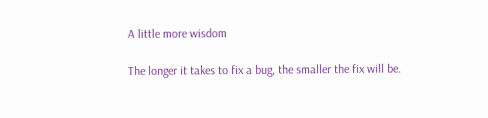A little more wisdom

The longer it takes to fix a bug, the smaller the fix will be.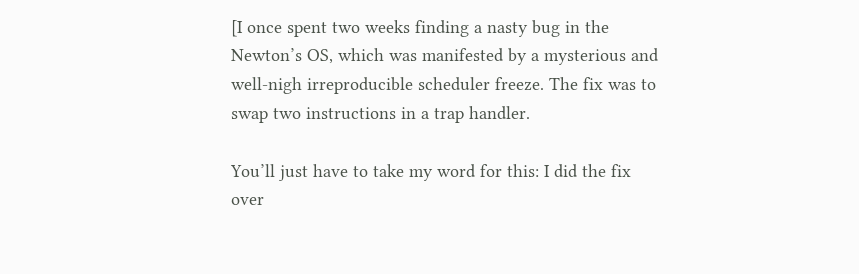[I once spent two weeks finding a nasty bug in the Newton’s OS, which was manifested by a mysterious and well-nigh irreproducible scheduler freeze. The fix was to swap two instructions in a trap handler.

You’ll just have to take my word for this: I did the fix over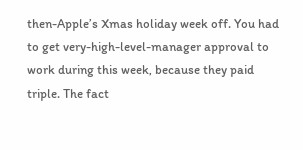then-Apple’s Xmas holiday week off. You had to get very-high-level-manager approval to work during this week, because they paid triple. The fact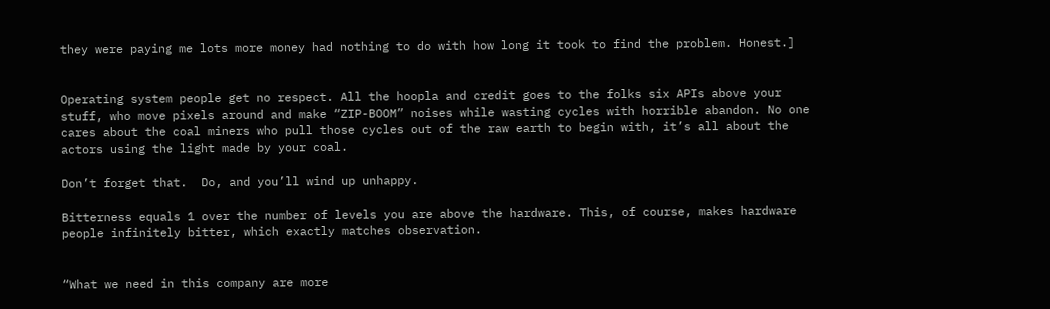they were paying me lots more money had nothing to do with how long it took to find the problem. Honest.]


Operating system people get no respect. All the hoopla and credit goes to the folks six APIs above your stuff, who move pixels around and make “ZIP-BOOM” noises while wasting cycles with horrible abandon. No one cares about the coal miners who pull those cycles out of the raw earth to begin with, it’s all about the actors using the light made by your coal.

Don’t forget that.  Do, and you’ll wind up unhappy.

Bitterness equals 1 over the number of levels you are above the hardware. This, of course, makes hardware people infinitely bitter, which exactly matches observation.


“What we need in this company are more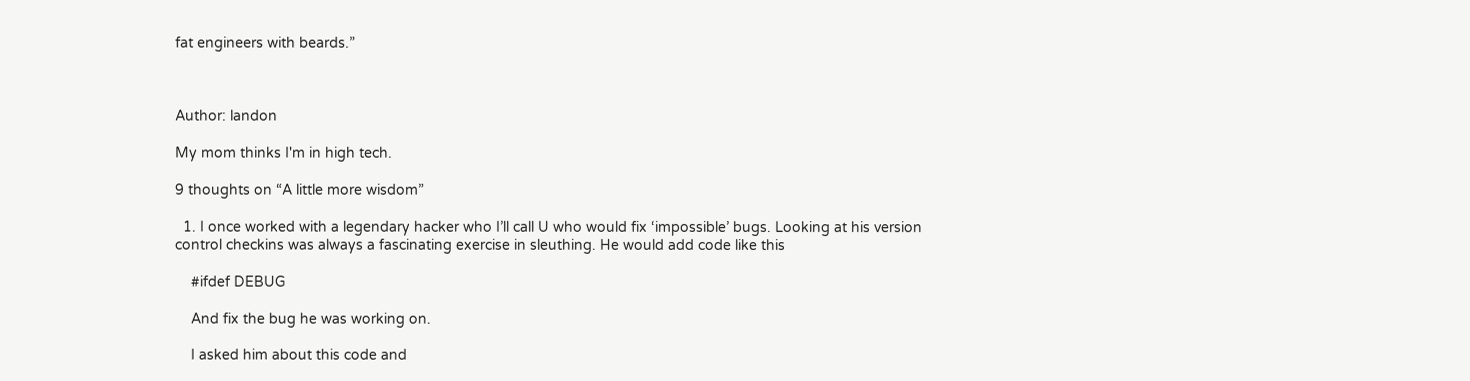fat engineers with beards.”



Author: landon

My mom thinks I'm in high tech.

9 thoughts on “A little more wisdom”

  1. I once worked with a legendary hacker who I’ll call U who would fix ‘impossible’ bugs. Looking at his version control checkins was always a fascinating exercise in sleuthing. He would add code like this

    #ifdef DEBUG

    And fix the bug he was working on.

    I asked him about this code and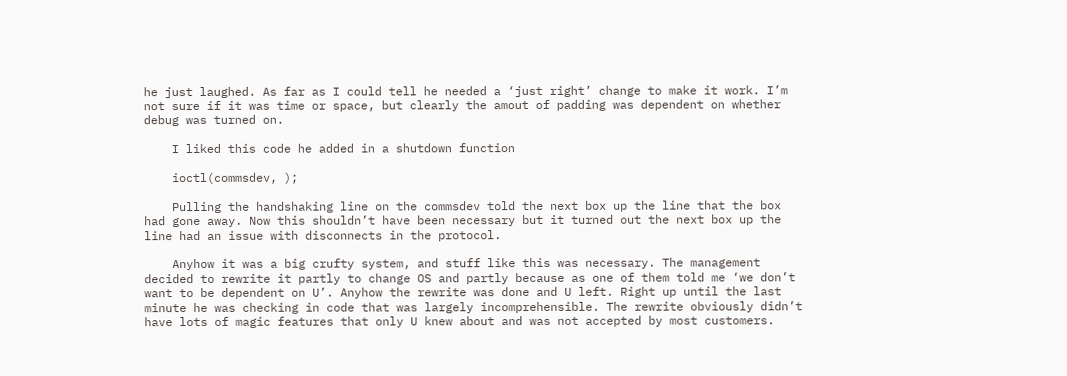he just laughed. As far as I could tell he needed a ‘just right’ change to make it work. I’m not sure if it was time or space, but clearly the amout of padding was dependent on whether debug was turned on.

    I liked this code he added in a shutdown function

    ioctl(commsdev, );

    Pulling the handshaking line on the commsdev told the next box up the line that the box had gone away. Now this shouldn’t have been necessary but it turned out the next box up the line had an issue with disconnects in the protocol.

    Anyhow it was a big crufty system, and stuff like this was necessary. The management decided to rewrite it partly to change OS and partly because as one of them told me ‘we don’t want to be dependent on U’. Anyhow the rewrite was done and U left. Right up until the last minute he was checking in code that was largely incomprehensible. The rewrite obviously didn’t have lots of magic features that only U knew about and was not accepted by most customers.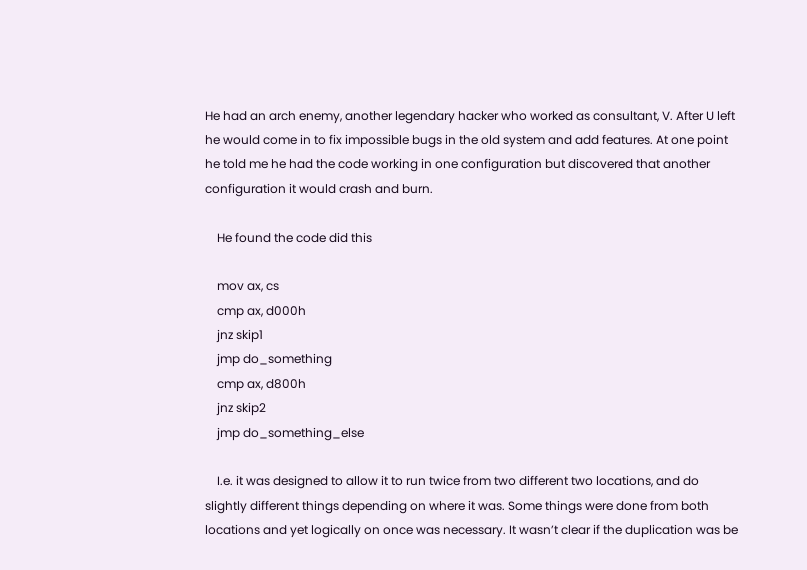He had an arch enemy, another legendary hacker who worked as consultant, V. After U left he would come in to fix impossible bugs in the old system and add features. At one point he told me he had the code working in one configuration but discovered that another configuration it would crash and burn.

    He found the code did this

    mov ax, cs
    cmp ax, d000h
    jnz skip1
    jmp do_something
    cmp ax, d800h
    jnz skip2
    jmp do_something_else

    I.e. it was designed to allow it to run twice from two different two locations, and do slightly different things depending on where it was. Some things were done from both locations and yet logically on once was necessary. It wasn’t clear if the duplication was be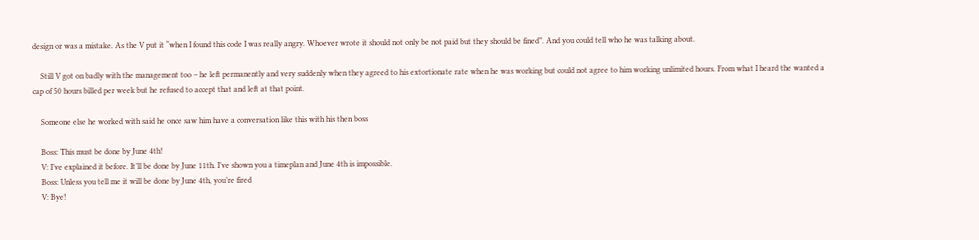design or was a mistake. As the V put it “when I found this code I was really angry. Whoever wrote it should not only be not paid but they should be fined”. And you could tell who he was talking about.

    Still V got on badly with the management too – he left permanently and very suddenly when they agreed to his extortionate rate when he was working but could not agree to him working unlimited hours. From what I heard the wanted a cap of 50 hours billed per week but he refused to accept that and left at that point.

    Someone else he worked with said he once saw him have a conversation like this with his then boss

    Boss: This must be done by June 4th!
    V: I’ve explained it before. It’ll be done by June 11th. I’ve shown you a timeplan and June 4th is impossible.
    Boss: Unless you tell me it will be done by June 4th, you’re fired
    V: Bye!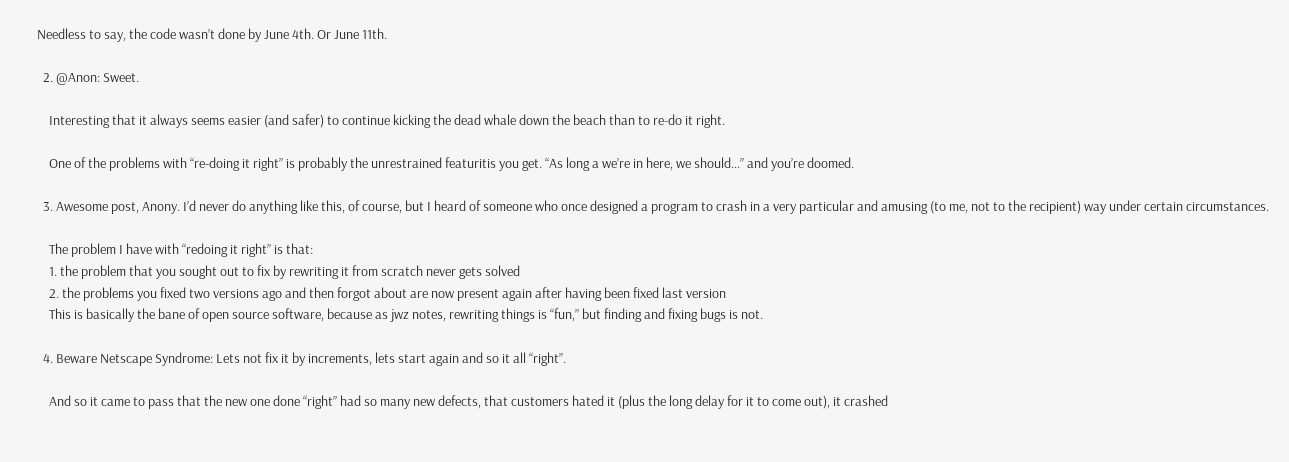Needless to say, the code wasn’t done by June 4th. Or June 11th.

  2. @Anon: Sweet.

    Interesting that it always seems easier (and safer) to continue kicking the dead whale down the beach than to re-do it right.

    One of the problems with “re-doing it right” is probably the unrestrained featuritis you get. “As long a we’re in here, we should…” and you’re doomed.

  3. Awesome post, Anony. I’d never do anything like this, of course, but I heard of someone who once designed a program to crash in a very particular and amusing (to me, not to the recipient) way under certain circumstances.

    The problem I have with “redoing it right” is that:
    1. the problem that you sought out to fix by rewriting it from scratch never gets solved
    2. the problems you fixed two versions ago and then forgot about are now present again after having been fixed last version
    This is basically the bane of open source software, because as jwz notes, rewriting things is “fun,” but finding and fixing bugs is not.

  4. Beware Netscape Syndrome: Lets not fix it by increments, lets start again and so it all “right”.

    And so it came to pass that the new one done “right” had so many new defects, that customers hated it (plus the long delay for it to come out), it crashed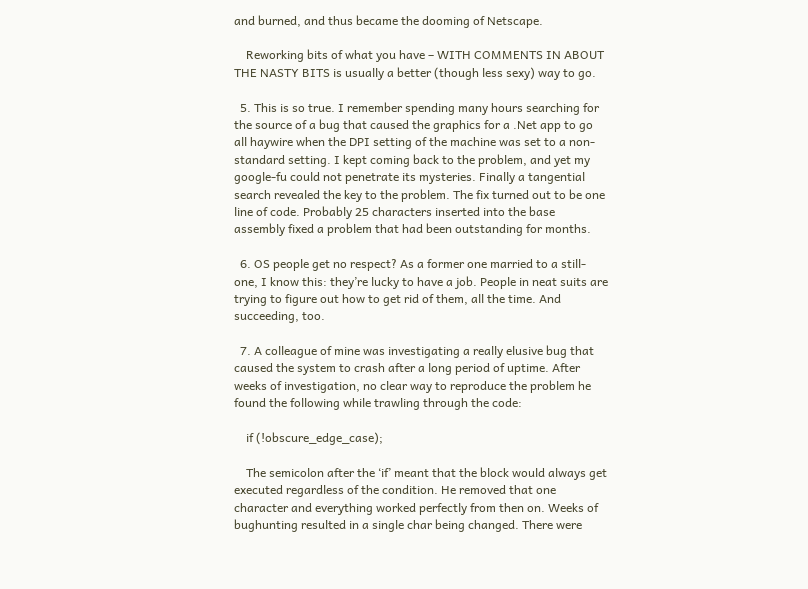and burned, and thus became the dooming of Netscape.

    Reworking bits of what you have – WITH COMMENTS IN ABOUT THE NASTY BITS is usually a better (though less sexy) way to go.

  5. This is so true. I remember spending many hours searching for the source of a bug that caused the graphics for a .Net app to go all haywire when the DPI setting of the machine was set to a non-standard setting. I kept coming back to the problem, and yet my google-fu could not penetrate its mysteries. Finally a tangential search revealed the key to the problem. The fix turned out to be one line of code. Probably 25 characters inserted into the base assembly fixed a problem that had been outstanding for months.

  6. OS people get no respect? As a former one married to a still-one, I know this: they’re lucky to have a job. People in neat suits are trying to figure out how to get rid of them, all the time. And succeeding, too.

  7. A colleague of mine was investigating a really elusive bug that caused the system to crash after a long period of uptime. After weeks of investigation, no clear way to reproduce the problem he found the following while trawling through the code:

    if (!obscure_edge_case);

    The semicolon after the ‘if’ meant that the block would always get executed regardless of the condition. He removed that one character and everything worked perfectly from then on. Weeks of bughunting resulted in a single char being changed. There were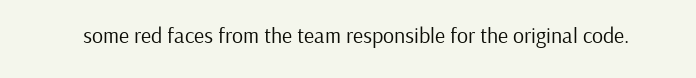some red faces from the team responsible for the original code.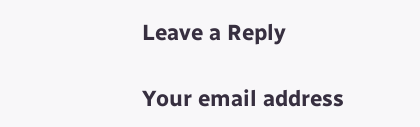Leave a Reply

Your email address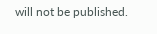will not be published.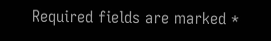Required fields are marked *